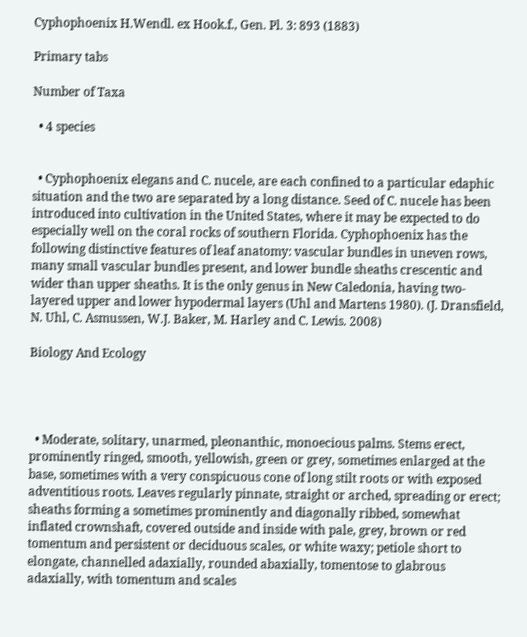Cyphophoenix H.Wendl. ex Hook.f., Gen. Pl. 3: 893 (1883)

Primary tabs

Number of Taxa

  • 4 species


  • Cyphophoenix elegans and C. nucele, are each confined to a particular edaphic situation and the two are separated by a long distance. Seed of C. nucele has been introduced into cultivation in the United States, where it may be expected to do especially well on the coral rocks of southern Florida. Cyphophoenix has the following distinctive features of leaf anatomy: vascular bundles in uneven rows, many small vascular bundles present, and lower bundle sheaths crescentic and wider than upper sheaths. It is the only genus in New Caledonia, having two-layered upper and lower hypodermal layers (Uhl and Martens 1980). (J. Dransfield, N. Uhl, C. Asmussen, W.J. Baker, M. Harley and C. Lewis. 2008)

Biology And Ecology




  • Moderate, solitary, unarmed, pleonanthic, monoecious palms. Stems erect, prominently ringed, smooth, yellowish, green or grey, sometimes enlarged at the base, sometimes with a very conspicuous cone of long stilt roots or with exposed adventitious roots. Leaves regularly pinnate, straight or arched, spreading or erect; sheaths forming a sometimes prominently and diagonally ribbed, somewhat inflated crownshaft, covered outside and inside with pale, grey, brown or red tomentum and persistent or deciduous scales, or white waxy; petiole short to elongate, channelled adaxially, rounded abaxially, tomentose to glabrous adaxially, with tomentum and scales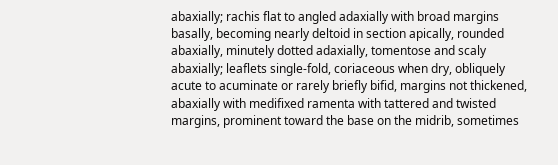abaxially; rachis flat to angled adaxially with broad margins basally, becoming nearly deltoid in section apically, rounded abaxially, minutely dotted adaxially, tomentose and scaly abaxially; leaflets single-fold, coriaceous when dry, obliquely acute to acuminate or rarely briefly bifid, margins not thickened, abaxially with medifixed ramenta with tattered and twisted margins, prominent toward the base on the midrib, sometimes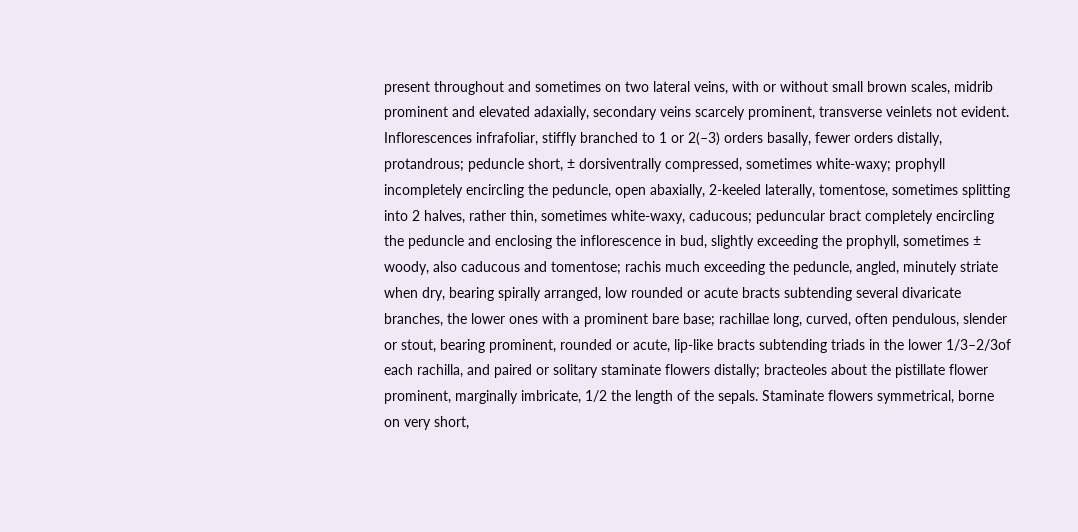present throughout and sometimes on two lateral veins, with or without small brown scales, midrib prominent and elevated adaxially, secondary veins scarcely prominent, transverse veinlets not evident. Inflorescences infrafoliar, stiffly branched to 1 or 2(–3) orders basally, fewer orders distally, protandrous; peduncle short, ± dorsiventrally compressed, sometimes white-waxy; prophyll incompletely encircling the peduncle, open abaxially, 2-keeled laterally, tomentose, sometimes splitting into 2 halves, rather thin, sometimes white-waxy, caducous; peduncular bract completely encircling the peduncle and enclosing the inflorescence in bud, slightly exceeding the prophyll, sometimes ± woody, also caducous and tomentose; rachis much exceeding the peduncle, angled, minutely striate when dry, bearing spirally arranged, low rounded or acute bracts subtending several divaricate branches, the lower ones with a prominent bare base; rachillae long, curved, often pendulous, slender or stout, bearing prominent, rounded or acute, lip-like bracts subtending triads in the lower 1/3–2/3of each rachilla, and paired or solitary staminate flowers distally; bracteoles about the pistillate flower prominent, marginally imbricate, 1/2 the length of the sepals. Staminate flowers symmetrical, borne on very short,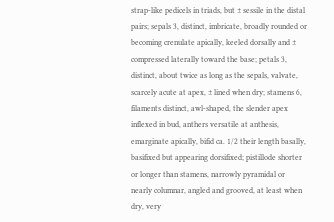strap-like pedicels in triads, but ± sessile in the distal pairs; sepals 3, distinct, imbricate, broadly rounded or becoming crenulate apically, keeled dorsally and ± compressed laterally toward the base; petals 3, distinct, about twice as long as the sepals, valvate, scarcely acute at apex, ± lined when dry; stamens 6, filaments distinct, awl-shaped, the slender apex inflexed in bud, anthers versatile at anthesis, emarginate apically, bifid ca. 1/2 their length basally, basifixed but appearing dorsifixed; pistillode shorter or longer than stamens, narrowly pyramidal or nearly columnar, angled and grooved, at least when dry, very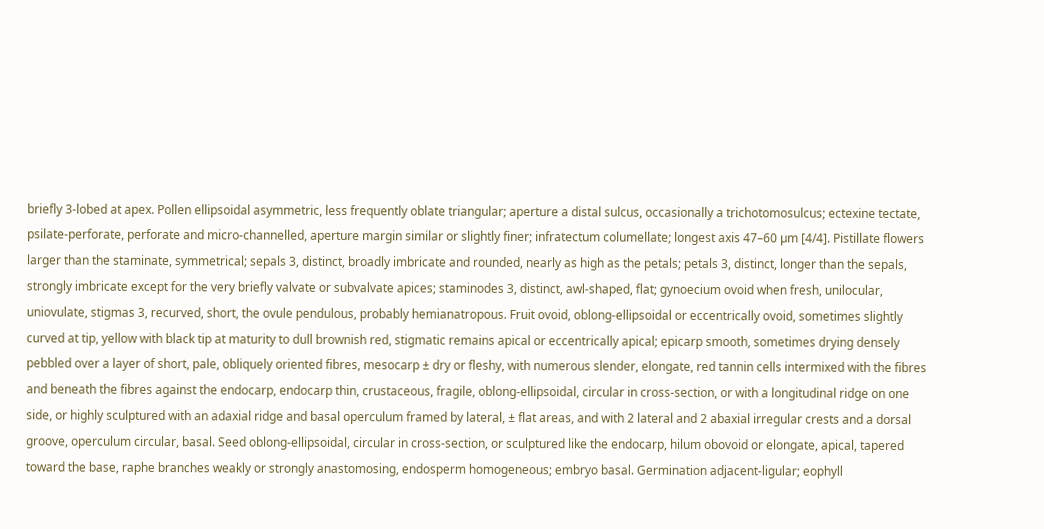briefly 3-lobed at apex. Pollen ellipsoidal asymmetric, less frequently oblate triangular; aperture a distal sulcus, occasionally a trichotomosulcus; ectexine tectate, psilate-perforate, perforate and micro-channelled, aperture margin similar or slightly finer; infratectum columellate; longest axis 47–60 µm [4/4]. Pistillate flowers larger than the staminate, symmetrical; sepals 3, distinct, broadly imbricate and rounded, nearly as high as the petals; petals 3, distinct, longer than the sepals, strongly imbricate except for the very briefly valvate or subvalvate apices; staminodes 3, distinct, awl-shaped, flat; gynoecium ovoid when fresh, unilocular, uniovulate, stigmas 3, recurved, short, the ovule pendulous, probably hemianatropous. Fruit ovoid, oblong-ellipsoidal or eccentrically ovoid, sometimes slightly curved at tip, yellow with black tip at maturity to dull brownish red, stigmatic remains apical or eccentrically apical; epicarp smooth, sometimes drying densely pebbled over a layer of short, pale, obliquely oriented fibres, mesocarp ± dry or fleshy, with numerous slender, elongate, red tannin cells intermixed with the fibres and beneath the fibres against the endocarp, endocarp thin, crustaceous, fragile, oblong-ellipsoidal, circular in cross-section, or with a longitudinal ridge on one side, or highly sculptured with an adaxial ridge and basal operculum framed by lateral, ± flat areas, and with 2 lateral and 2 abaxial irregular crests and a dorsal groove, operculum circular, basal. Seed oblong-ellipsoidal, circular in cross-section, or sculptured like the endocarp, hilum obovoid or elongate, apical, tapered toward the base, raphe branches weakly or strongly anastomosing, endosperm homogeneous; embryo basal. Germination adjacent-ligular; eophyll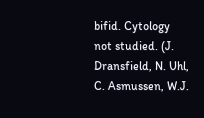bifid. Cytology not studied. (J. Dransfield, N. Uhl, C. Asmussen, W.J.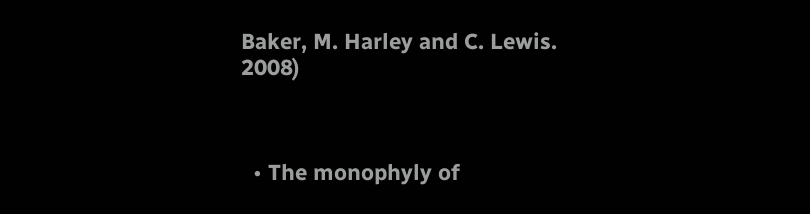Baker, M. Harley and C. Lewis. 2008)



  • The monophyly of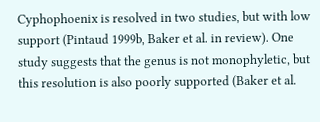Cyphophoenix is resolved in two studies, but with low support (Pintaud 1999b, Baker et al. in review). One study suggests that the genus is not monophyletic, but this resolution is also poorly supported (Baker et al.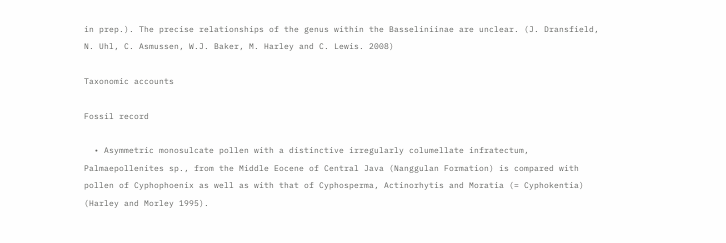in prep.). The precise relationships of the genus within the Basseliniinae are unclear. (J. Dransfield, N. Uhl, C. Asmussen, W.J. Baker, M. Harley and C. Lewis. 2008)

Taxonomic accounts

Fossil record

  • Asymmetric monosulcate pollen with a distinctive irregularly columellate infratectum, Palmaepollenites sp., from the Middle Eocene of Central Java (Nanggulan Formation) is compared with pollen of Cyphophoenix as well as with that of Cyphosperma, Actinorhytis and Moratia (= Cyphokentia) (Harley and Morley 1995).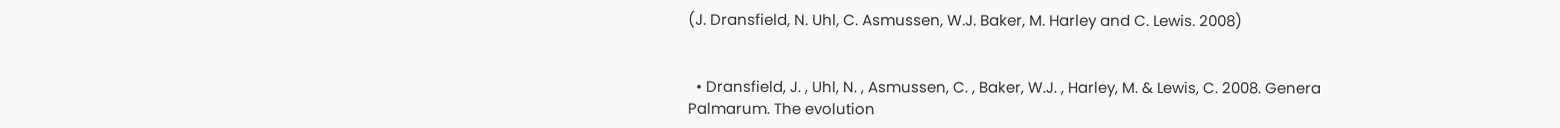(J. Dransfield, N. Uhl, C. Asmussen, W.J. Baker, M. Harley and C. Lewis. 2008)


  • Dransfield, J. , Uhl, N. , Asmussen, C. , Baker, W.J. , Harley, M. & Lewis, C. 2008. Genera Palmarum. The evolution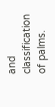and classification of palms.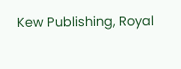Kew Publishing, Royal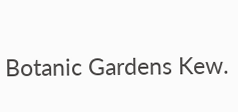Botanic Gardens Kew.